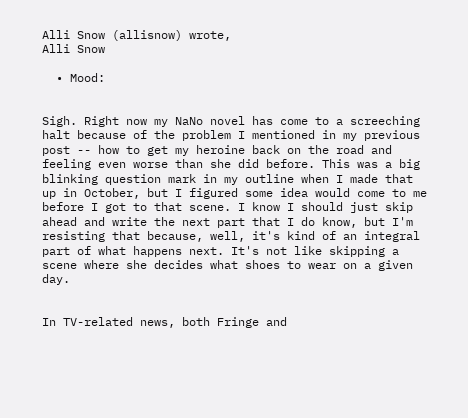Alli Snow (allisnow) wrote,
Alli Snow

  • Mood:


Sigh. Right now my NaNo novel has come to a screeching halt because of the problem I mentioned in my previous post -- how to get my heroine back on the road and feeling even worse than she did before. This was a big blinking question mark in my outline when I made that up in October, but I figured some idea would come to me before I got to that scene. I know I should just skip ahead and write the next part that I do know, but I'm resisting that because, well, it's kind of an integral part of what happens next. It's not like skipping a scene where she decides what shoes to wear on a given day.


In TV-related news, both Fringe and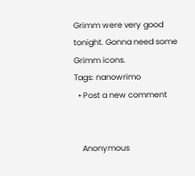Grimm were very good tonight. Gonna need some Grimm icons.
Tags: nanowrimo
  • Post a new comment


    Anonymous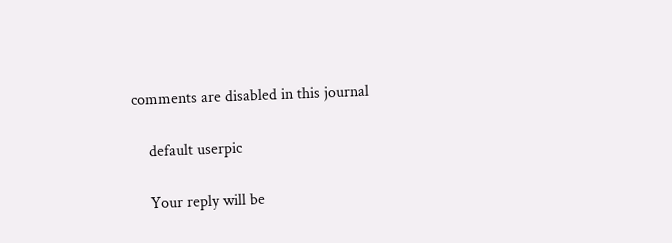comments are disabled in this journal

    default userpic

    Your reply will be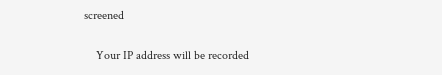screened

    Your IP address will be recorded